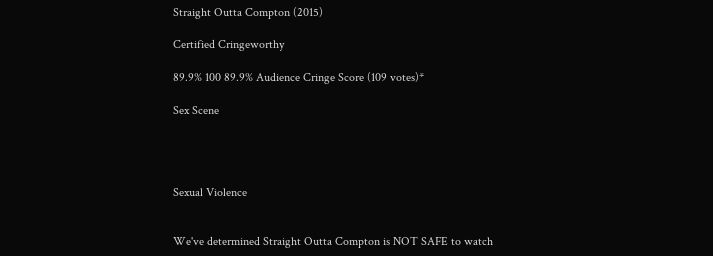Straight Outta Compton (2015)

Certified Cringeworthy

89.9% 100 89.9% Audience Cringe Score (109 votes)*

Sex Scene




Sexual Violence


We've determined Straight Outta Compton is NOT SAFE to watch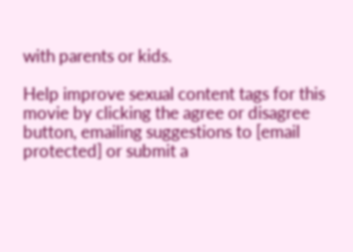with parents or kids.

Help improve sexual content tags for this movie by clicking the agree or disagree button, emailing suggestions to [email protected] or submit a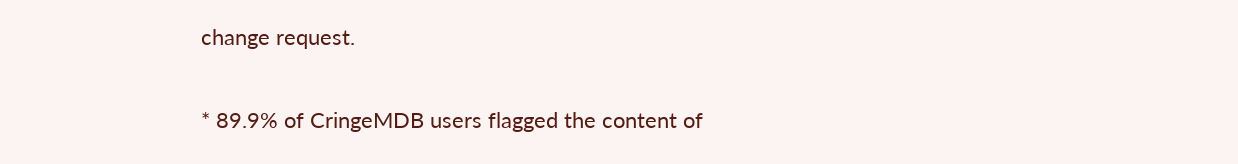change request.

* 89.9% of CringeMDB users flagged the content of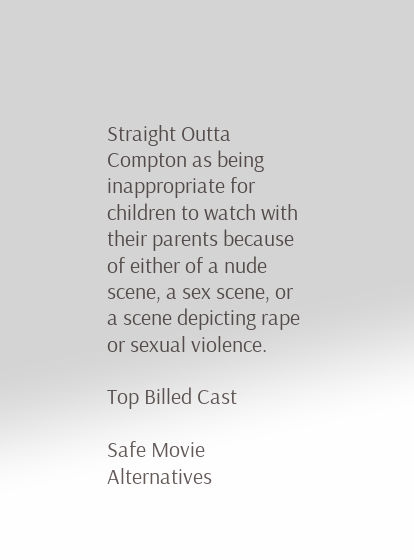Straight Outta Compton as being inappropriate for children to watch with their parents because of either of a nude scene, a sex scene, or a scene depicting rape or sexual violence.

Top Billed Cast

Safe Movie Alternatives